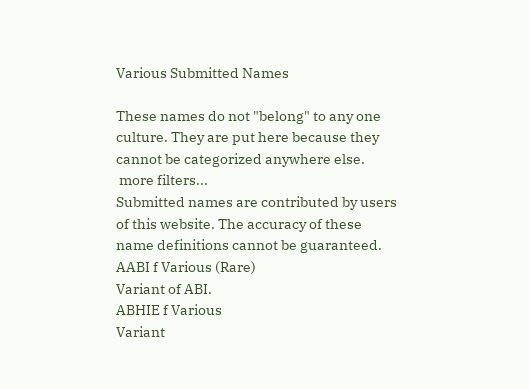Various Submitted Names

These names do not "belong" to any one culture. They are put here because they cannot be categorized anywhere else.
 more filters...
Submitted names are contributed by users of this website. The accuracy of these name definitions cannot be guaranteed.
AABI f Various (Rare)
Variant of ABI.
ABHIE f Various
Variant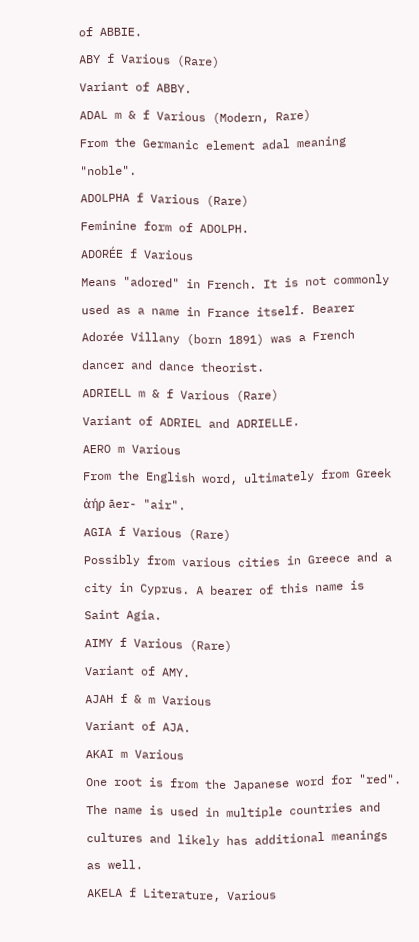of ABBIE.
ABY f Various (Rare)
Variant of ABBY.
ADAL m & f Various (Modern, Rare)
From the Germanic element adal meaning "noble".
ADOLPHA f Various (Rare)
Feminine form of ADOLPH.
ADORÉE f Various
Means "adored" in French. It is not commonly used as a name in France itself. Bearer Adorée Villany (born 1891) was a French dancer and dance theorist.
ADRIELL m & f Various (Rare)
Variant of ADRIEL and ADRIELLE.
AERO m Various
From the English word, ultimately from Greek ἀήρ āer- "air".
AGIA f Various (Rare)
Possibly from various cities in Greece and a city in Cyprus. A bearer of this name is Saint Agia.
AIMY f Various (Rare)
Variant of AMY.
AJAH f & m Various
Variant of AJA.
AKAI m Various
One root is from the Japanese word for "red". The name is used in multiple countries and cultures and likely has additional meanings as well.
AKELA f Literature, Various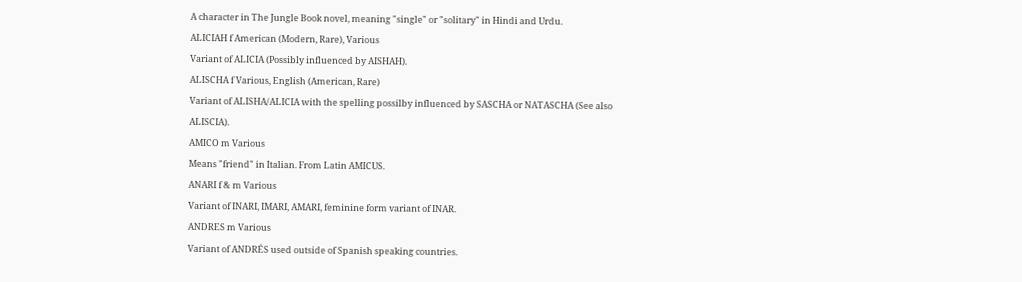A character in The Jungle Book novel, meaning "single" or "solitary" in Hindi and Urdu.
ALICIAH f American (Modern, Rare), Various
Variant of ALICIA (Possibly influenced by AISHAH).
ALISCHA f Various, English (American, Rare)
Variant of ALISHA/ALICIA with the spelling possilby influenced by SASCHA or NATASCHA (See also ALISCIA).
AMICO m Various
Means "friend" in Italian. From Latin AMICUS.
ANARI f & m Various
Variant of INARI, IMARI, AMARI, feminine form variant of INAR.
ANDRES m Various
Variant of ANDRÉS used outside of Spanish speaking countries.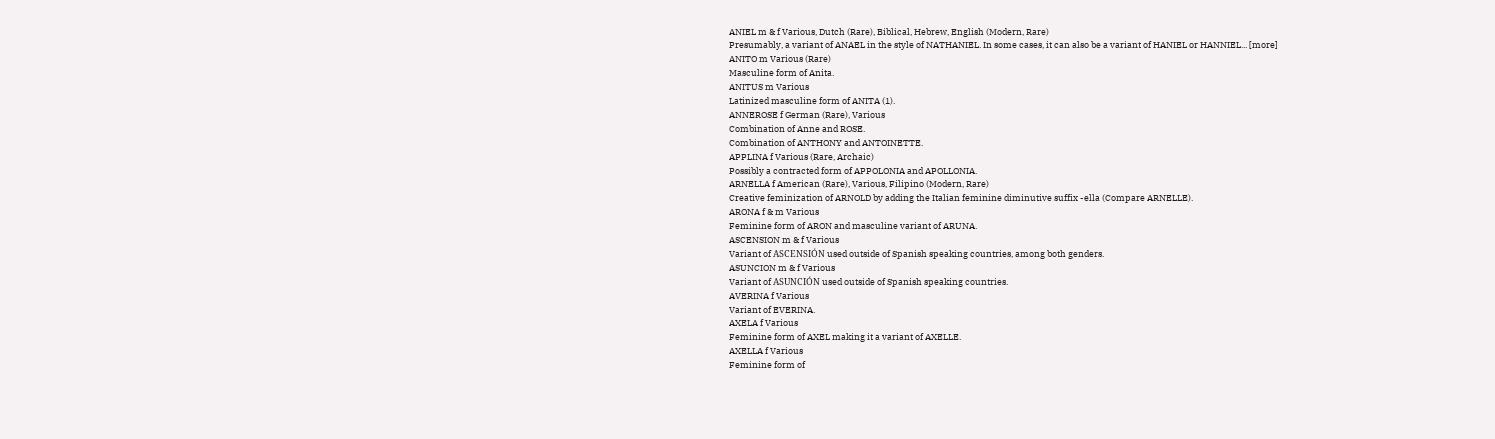ANIEL m & f Various, Dutch (Rare), Biblical, Hebrew, English (Modern, Rare)
Presumably, a variant of ANAEL in the style of NATHANIEL. In some cases, it can also be a variant of HANIEL or HANNIEL... [more]
ANITO m Various (Rare)
Masculine form of Anita.
ANITUS m Various
Latinized masculine form of ANITA (1).
ANNEROSE f German (Rare), Various
Combination of Anne and ROSE.
Combination of ANTHONY and ANTOINETTE.
APPLINA f Various (Rare, Archaic)
Possibly a contracted form of APPOLONIA and APOLLONIA.
ARNELLA f American (Rare), Various, Filipino (Modern, Rare)
Creative feminization of ARNOLD by adding the Italian feminine diminutive suffix -ella (Compare ARNELLE).
ARONA f & m Various
Feminine form of ARON and masculine variant of ARUNA.
ASCENSION m & f Various
Variant of ASCENSIÓN used outside of Spanish speaking countries, among both genders.
ASUNCION m & f Various
Variant of ASUNCIÓN used outside of Spanish speaking countries.
AVERINA f Various
Variant of EVERINA.
AXELA f Various
Feminine form of AXEL making it a variant of AXELLE.
AXELLA f Various
Feminine form of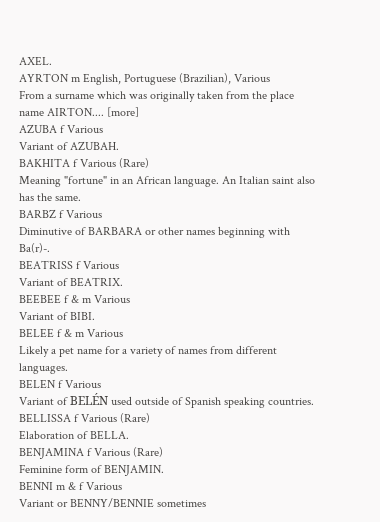AXEL.
AYRTON m English, Portuguese (Brazilian), Various
From a surname which was originally taken from the place name AIRTON.... [more]
AZUBA f Various
Variant of AZUBAH.
BAKHITA f Various (Rare)
Meaning "fortune" in an African language. An Italian saint also has the same.
BARBZ f Various
Diminutive of BARBARA or other names beginning with Ba(r)-.
BEATRISS f Various
Variant of BEATRIX.
BEEBEE f & m Various
Variant of BIBI.
BELEE f & m Various
Likely a pet name for a variety of names from different languages.
BELEN f Various
Variant of BELÉN used outside of Spanish speaking countries.
BELLISSA f Various (Rare)
Elaboration of BELLA.
BENJAMINA f Various (Rare)
Feminine form of BENJAMIN.
BENNI m & f Various
Variant or BENNY/BENNIE sometimes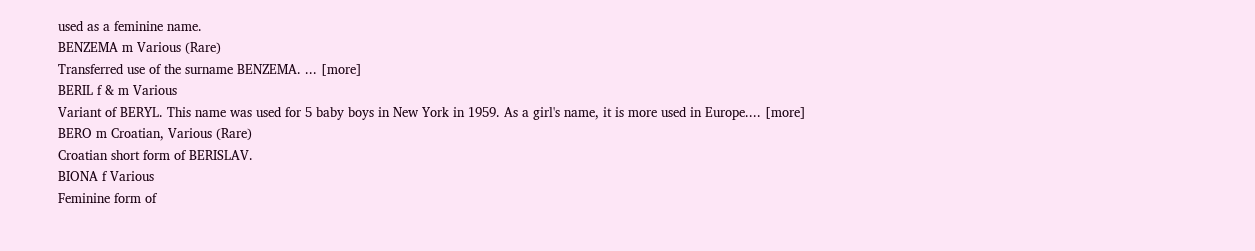used as a feminine name.
BENZEMA m Various (Rare)
Transferred use of the surname BENZEMA. ... [more]
BERIL f & m Various
Variant of BERYL. This name was used for 5 baby boys in New York in 1959. As a girl's name, it is more used in Europe.... [more]
BERO m Croatian, Various (Rare)
Croatian short form of BERISLAV.
BIONA f Various
Feminine form of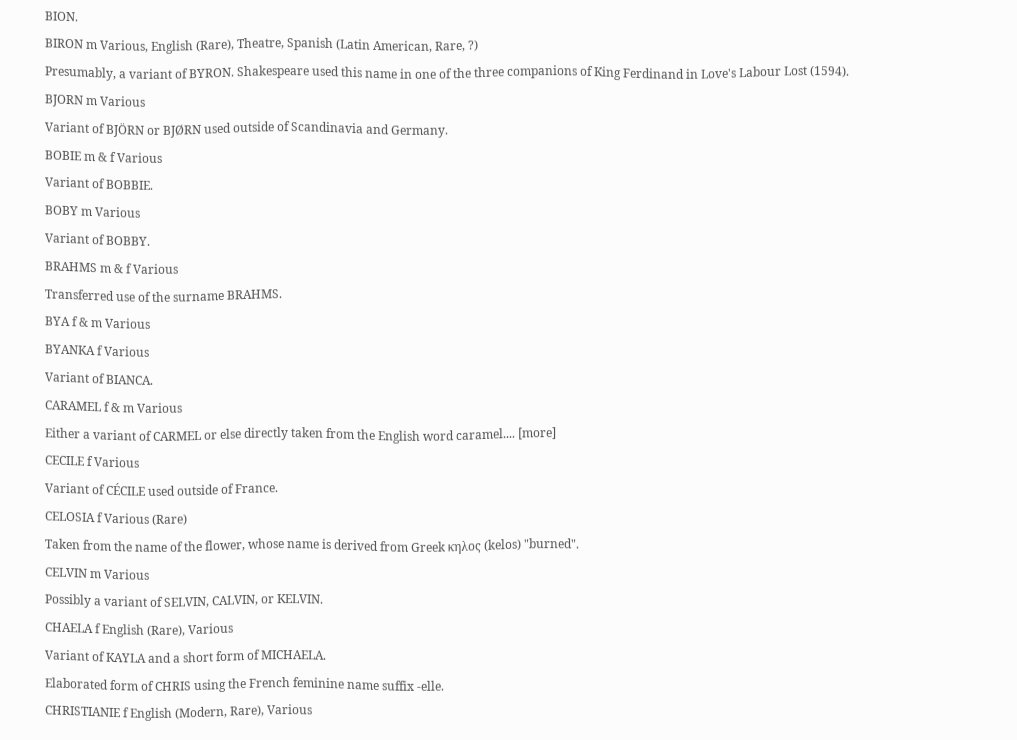BION.
BIRON m Various, English (Rare), Theatre, Spanish (Latin American, Rare, ?)
Presumably, a variant of BYRON. Shakespeare used this name in one of the three companions of King Ferdinand in Love's Labour Lost (1594).
BJORN m Various
Variant of BJÖRN or BJØRN used outside of Scandinavia and Germany.
BOBIE m & f Various
Variant of BOBBIE.
BOBY m Various
Variant of BOBBY.
BRAHMS m & f Various
Transferred use of the surname BRAHMS.
BYA f & m Various
BYANKA f Various
Variant of BIANCA.
CARAMEL f & m Various
Either a variant of CARMEL or else directly taken from the English word caramel.... [more]
CECILE f Various
Variant of CÉCILE used outside of France.
CELOSIA f Various (Rare)
Taken from the name of the flower, whose name is derived from Greek κηλος (kelos) "burned".
CELVIN m Various
Possibly a variant of SELVIN, CALVIN, or KELVIN.
CHAELA f English (Rare), Various
Variant of KAYLA and a short form of MICHAELA.
Elaborated form of CHRIS using the French feminine name suffix -elle.
CHRISTIANIE f English (Modern, Rare), Various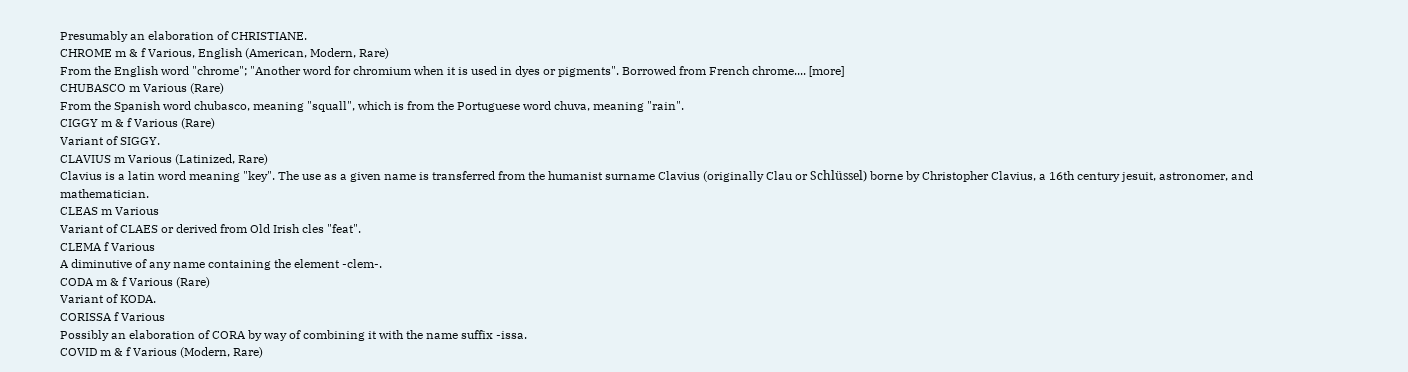Presumably an elaboration of CHRISTIANE.
CHROME m & f Various, English (American, Modern, Rare)
From the English word "chrome"; "Another word for chromium when it is used in dyes or pigments". Borrowed from French chrome.... [more]
CHUBASCO m Various (Rare)
From the Spanish word chubasco, meaning "squall", which is from the Portuguese word chuva, meaning "rain".
CIGGY m & f Various (Rare)
Variant of SIGGY.
CLAVIUS m Various (Latinized, Rare)
Clavius is a latin word meaning "key". The use as a given name is transferred from the humanist surname Clavius (originally Clau or Schlüssel) borne by Christopher Clavius, a 16th century jesuit, astronomer, and mathematician.
CLEAS m Various
Variant of CLAES or derived from Old Irish cles "feat".
CLEMA f Various
A diminutive of any name containing the element -clem-.
CODA m & f Various (Rare)
Variant of KODA.
CORISSA f Various
Possibly an elaboration of CORA by way of combining it with the name suffix -issa.
COVID m & f Various (Modern, Rare)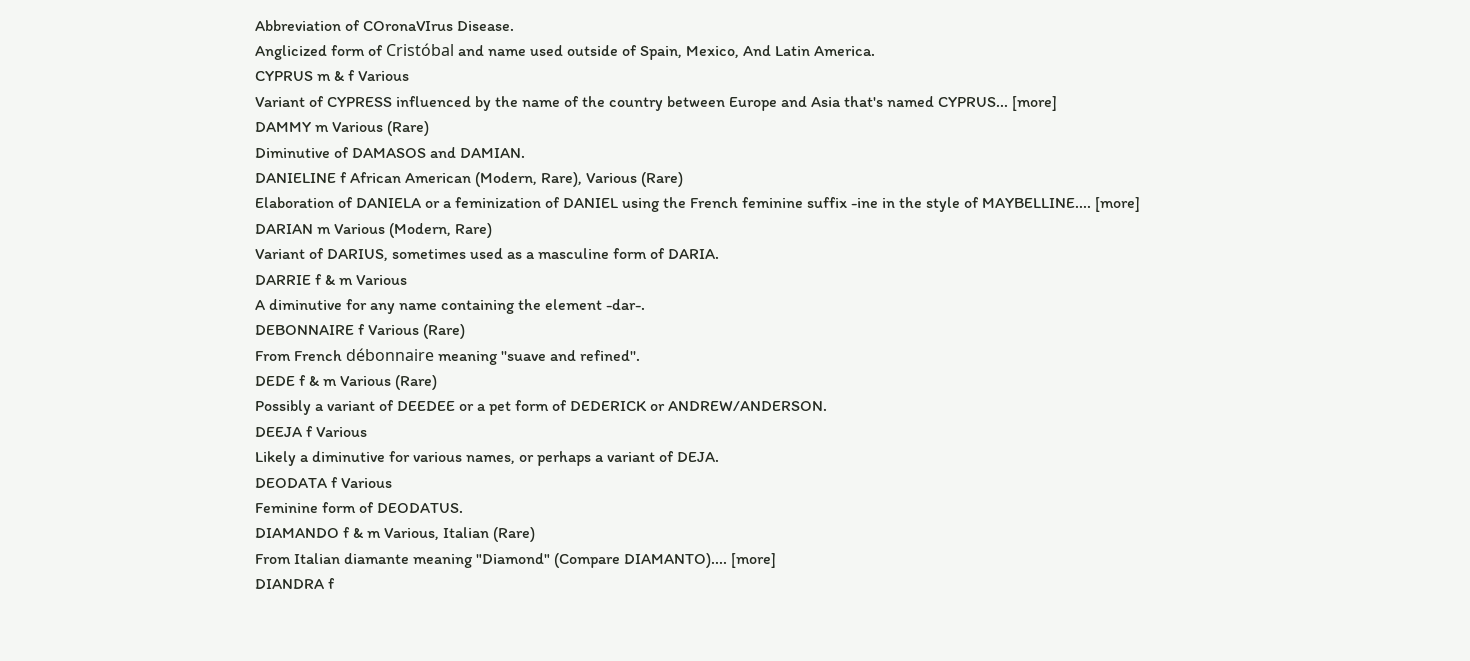Abbreviation of COronaVIrus Disease.
Anglicized form of Cristóbal and name used outside of Spain, Mexico, And Latin America.
CYPRUS m & f Various
Variant of CYPRESS influenced by the name of the country between Europe and Asia that's named CYPRUS... [more]
DAMMY m Various (Rare)
Diminutive of DAMASOS and DAMIAN.
DANIELINE f African American (Modern, Rare), Various (Rare)
Elaboration of DANIELA or a feminization of DANIEL using the French feminine suffix -ine in the style of MAYBELLINE.... [more]
DARIAN m Various (Modern, Rare)
Variant of DARIUS, sometimes used as a masculine form of DARIA.
DARRIE f & m Various
A diminutive for any name containing the element -dar-.
DEBONNAIRE f Various (Rare)
From French débonnaire meaning ''suave and refined''.
DEDE f & m Various (Rare)
Possibly a variant of DEEDEE or a pet form of DEDERICK or ANDREW/ANDERSON.
DEEJA f Various
Likely a diminutive for various names, or perhaps a variant of DEJA.
DEODATA f Various
Feminine form of DEODATUS.
DIAMANDO f & m Various, Italian (Rare)
From Italian diamante meaning "Diamond" (Compare DIAMANTO).... [more]
DIANDRA f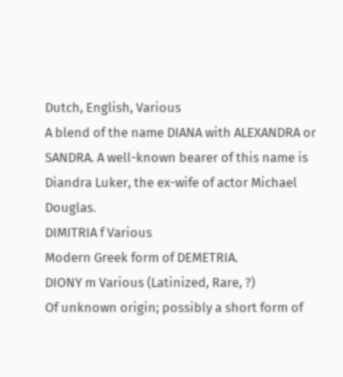Dutch, English, Various
A blend of the name DIANA with ALEXANDRA or SANDRA. A well-known bearer of this name is Diandra Luker, the ex-wife of actor Michael Douglas.
DIMITRIA f Various
Modern Greek form of DEMETRIA.
DIONY m Various (Latinized, Rare, ?)
Of unknown origin; possibly a short form of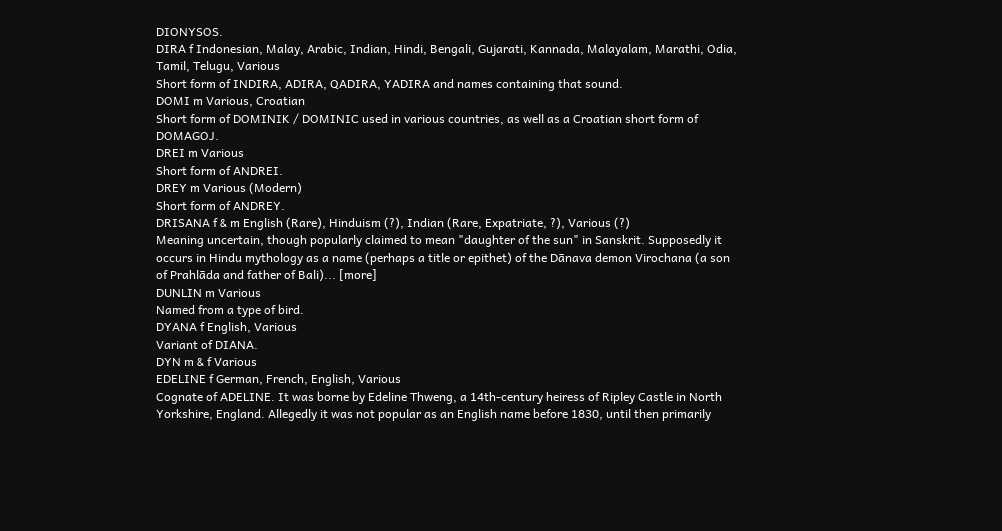DIONYSOS.
DIRA f Indonesian, Malay, Arabic, Indian, Hindi, Bengali, Gujarati, Kannada, Malayalam, Marathi, Odia, Tamil, Telugu, Various
Short form of INDIRA, ADIRA, QADIRA, YADIRA and names containing that sound.
DOMI m Various, Croatian
Short form of DOMINIK / DOMINIC used in various countries, as well as a Croatian short form of DOMAGOJ.
DREI m Various
Short form of ANDREI.
DREY m Various (Modern)
Short form of ANDREY.
DRISANA f & m English (Rare), Hinduism (?), Indian (Rare, Expatriate, ?), Various (?)
Meaning uncertain, though popularly claimed to mean "daughter of the sun" in Sanskrit. Supposedly it occurs in Hindu mythology as a name (perhaps a title or epithet) of the Dānava demon Virochana (a son of Prahlāda and father of Bali)... [more]
DUNLIN m Various
Named from a type of bird.
DYANA f English, Various
Variant of DIANA.
DYN m & f Various
EDELINE f German, French, English, Various
Cognate of ADELINE. It was borne by Edeline Thweng, a 14th-century heiress of Ripley Castle in North Yorkshire, England. Allegedly it was not popular as an English name before 1830, until then primarily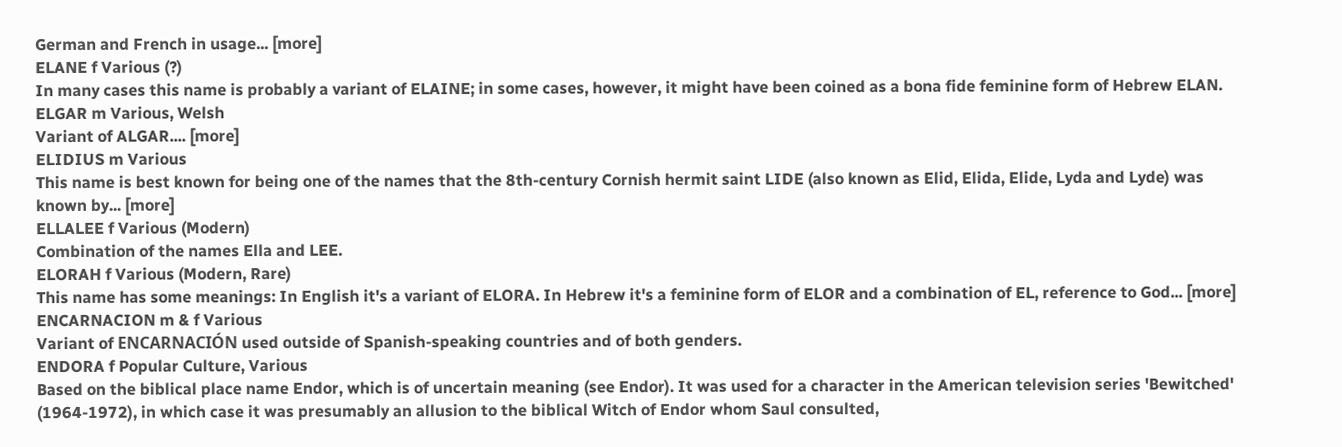German and French in usage... [more]
ELANE f Various (?)
In many cases this name is probably a variant of ELAINE; in some cases, however, it might have been coined as a bona fide feminine form of Hebrew ELAN.
ELGAR m Various, Welsh
Variant of ALGAR.... [more]
ELIDIUS m Various
This name is best known for being one of the names that the 8th-century Cornish hermit saint LIDE (also known as Elid, Elida, Elide, Lyda and Lyde) was known by... [more]
ELLALEE f Various (Modern)
Combination of the names Ella and LEE.
ELORAH f Various (Modern, Rare)
This name has some meanings: In English it's a variant of ELORA. In Hebrew it's a feminine form of ELOR and a combination of EL, reference to God... [more]
ENCARNACION m & f Various
Variant of ENCARNACIÓN used outside of Spanish-speaking countries and of both genders.
ENDORA f Popular Culture, Various
Based on the biblical place name Endor, which is of uncertain meaning (see Endor). It was used for a character in the American television series 'Bewitched' (1964-1972), in which case it was presumably an allusion to the biblical Witch of Endor whom Saul consulted,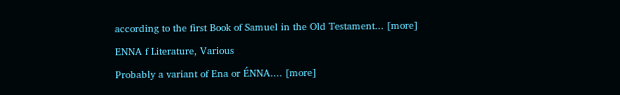according to the first Book of Samuel in the Old Testament... [more]
ENNA f Literature, Various
Probably a variant of Ena or ÉNNA.... [more]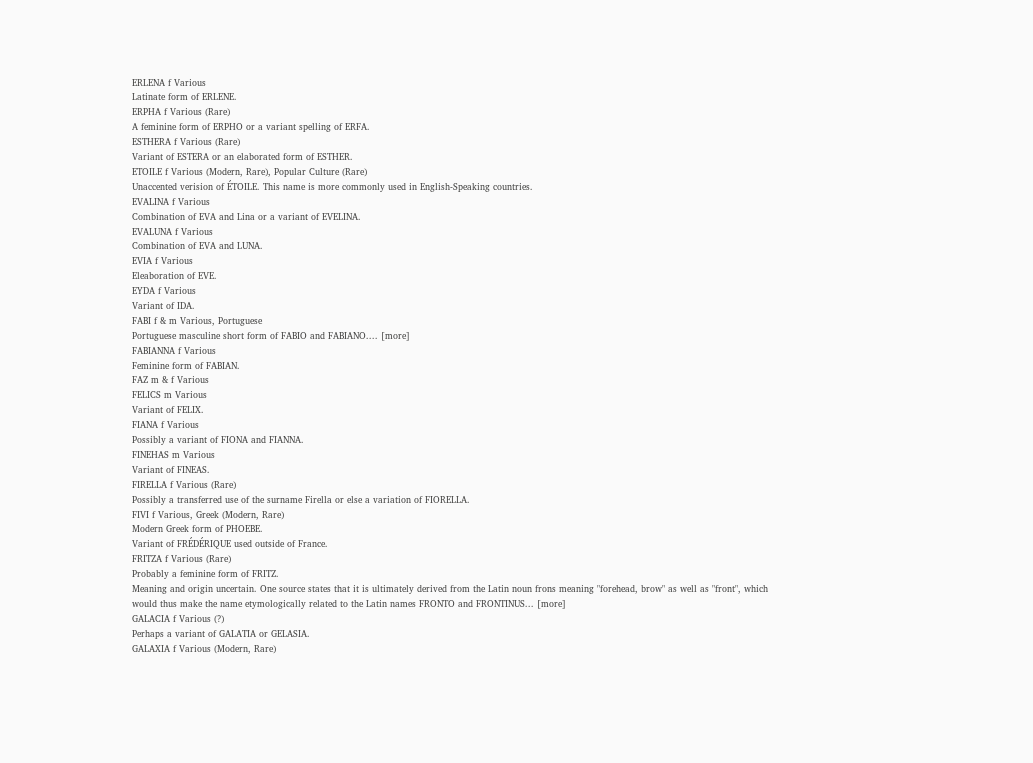ERLENA f Various
Latinate form of ERLENE.
ERPHA f Various (Rare)
A feminine form of ERPHO or a variant spelling of ERFA.
ESTHERA f Various (Rare)
Variant of ESTERA or an elaborated form of ESTHER.
ETOILE f Various (Modern, Rare), Popular Culture (Rare)
Unaccented verision of ÉTOILE. This name is more commonly used in English-Speaking countries.
EVALINA f Various
Combination of EVA and Lina or a variant of EVELINA.
EVALUNA f Various
Combination of EVA and LUNA.
EVIA f Various
Eleaboration of EVE.
EYDA f Various
Variant of IDA.
FABI f & m Various, Portuguese
Portuguese masculine short form of FABIO and FABIANO.... [more]
FABIANNA f Various
Feminine form of FABIAN.
FAZ m & f Various
FELICS m Various
Variant of FELIX.
FIANA f Various
Possibly a variant of FIONA and FIANNA.
FINEHAS m Various
Variant of FINEAS.
FIRELLA f Various (Rare)
Possibly a transferred use of the surname Firella or else a variation of FIORELLA.
FIVI f Various, Greek (Modern, Rare)
Modern Greek form of PHOEBE.
Variant of FRÉDÉRIQUE used outside of France.
FRITZA f Various (Rare)
Probably a feminine form of FRITZ.
Meaning and origin uncertain. One source states that it is ultimately derived from the Latin noun frons meaning "forehead, brow" as well as "front", which would thus make the name etymologically related to the Latin names FRONTO and FRONTINUS... [more]
GALACIA f Various (?)
Perhaps a variant of GALATIA or GELASIA.
GALAXIA f Various (Modern, Rare)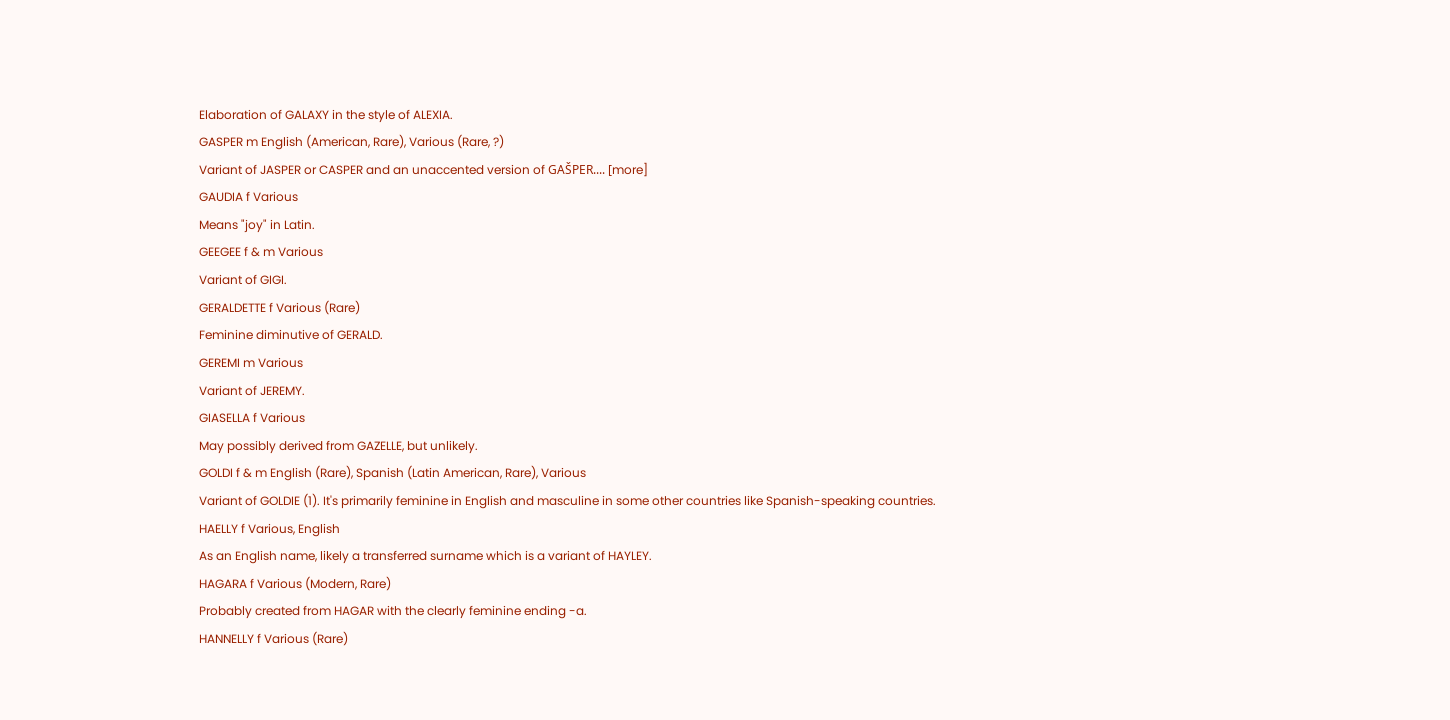Elaboration of GALAXY in the style of ALEXIA.
GASPER m English (American, Rare), Various (Rare, ?)
Variant of JASPER or CASPER and an unaccented version of GAŠPER.... [more]
GAUDIA f Various
Means "joy" in Latin.
GEEGEE f & m Various
Variant of GIGI.
GERALDETTE f Various (Rare)
Feminine diminutive of GERALD.
GEREMI m Various
Variant of JEREMY.
GIASELLA f Various
May possibly derived from GAZELLE, but unlikely.
GOLDI f & m English (Rare), Spanish (Latin American, Rare), Various
Variant of GOLDIE (1). It's primarily feminine in English and masculine in some other countries like Spanish-speaking countries.
HAELLY f Various, English
As an English name, likely a transferred surname which is a variant of HAYLEY.
HAGARA f Various (Modern, Rare)
Probably created from HAGAR with the clearly feminine ending -a.
HANNELLY f Various (Rare)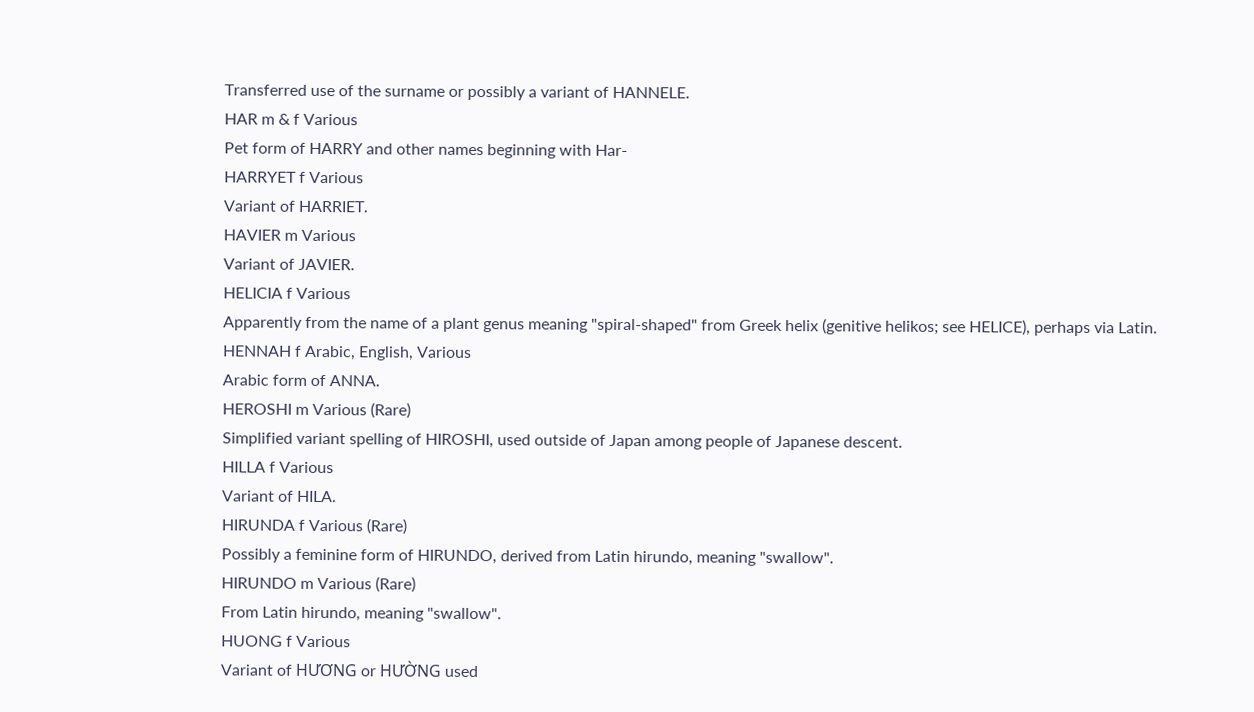Transferred use of the surname or possibly a variant of HANNELE.
HAR m & f Various
Pet form of HARRY and other names beginning with Har-
HARRYET f Various
Variant of HARRIET.
HAVIER m Various
Variant of JAVIER.
HELICIA f Various
Apparently from the name of a plant genus meaning "spiral-shaped" from Greek helix (genitive helikos; see HELICE), perhaps via Latin.
HENNAH f Arabic, English, Various
Arabic form of ANNA.
HEROSHI m Various (Rare)
Simplified variant spelling of HIROSHI, used outside of Japan among people of Japanese descent.
HILLA f Various
Variant of HILA.
HIRUNDA f Various (Rare)
Possibly a feminine form of HIRUNDO, derived from Latin hirundo, meaning "swallow".
HIRUNDO m Various (Rare)
From Latin hirundo, meaning "swallow".
HUONG f Various
Variant of HƯƠNG or HƯỜNG used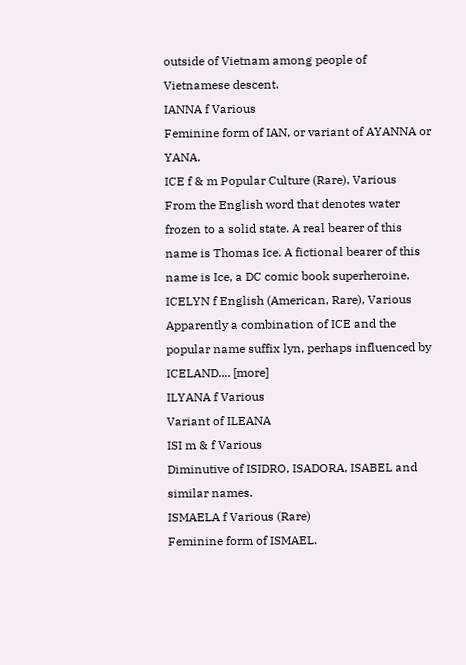outside of Vietnam among people of Vietnamese descent.
IANNA f Various
Feminine form of IAN, or variant of AYANNA or YANA.
ICE f & m Popular Culture (Rare), Various
From the English word that denotes water frozen to a solid state. A real bearer of this name is Thomas Ice. A fictional bearer of this name is Ice, a DC comic book superheroine.
ICELYN f English (American, Rare), Various
Apparently a combination of ICE and the popular name suffix lyn, perhaps influenced by ICELAND.... [more]
ILYANA f Various
Variant of ILEANA
ISI m & f Various
Diminutive of ISIDRO, ISADORA, ISABEL and similar names.
ISMAELA f Various (Rare)
Feminine form of ISMAEL.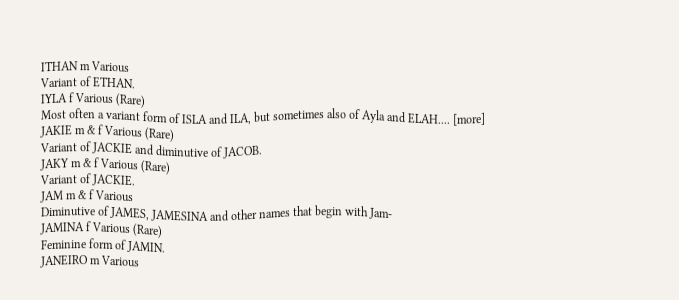ITHAN m Various
Variant of ETHAN.
IYLA f Various (Rare)
Most often a variant form of ISLA and ILA, but sometimes also of Ayla and ELAH.... [more]
JAKIE m & f Various (Rare)
Variant of JACKIE and diminutive of JACOB.
JAKY m & f Various (Rare)
Variant of JACKIE.
JAM m & f Various
Diminutive of JAMES, JAMESINA and other names that begin with Jam-
JAMINA f Various (Rare)
Feminine form of JAMIN.
JANEIRO m Various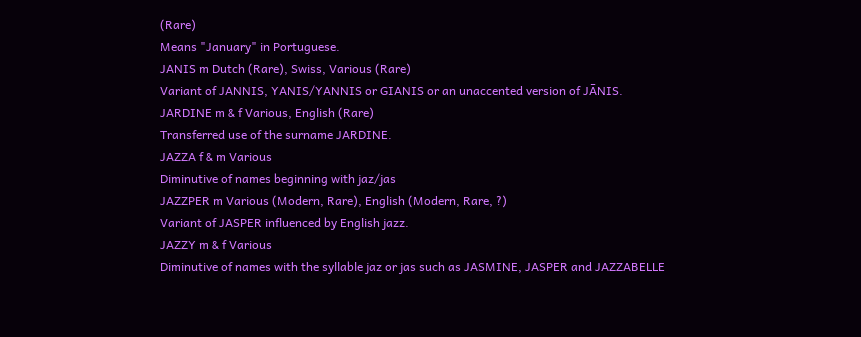(Rare)
Means "January" in Portuguese.
JANIS m Dutch (Rare), Swiss, Various (Rare)
Variant of JANNIS, YANIS/YANNIS or GIANIS or an unaccented version of JĀNIS.
JARDINE m & f Various, English (Rare)
Transferred use of the surname JARDINE.
JAZZA f & m Various
Diminutive of names beginning with jaz/jas
JAZZPER m Various (Modern, Rare), English (Modern, Rare, ?)
Variant of JASPER influenced by English jazz.
JAZZY m & f Various
Diminutive of names with the syllable jaz or jas such as JASMINE, JASPER and JAZZABELLE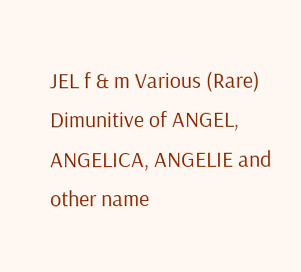JEL f & m Various (Rare)
Dimunitive of ANGEL, ANGELICA, ANGELIE and other name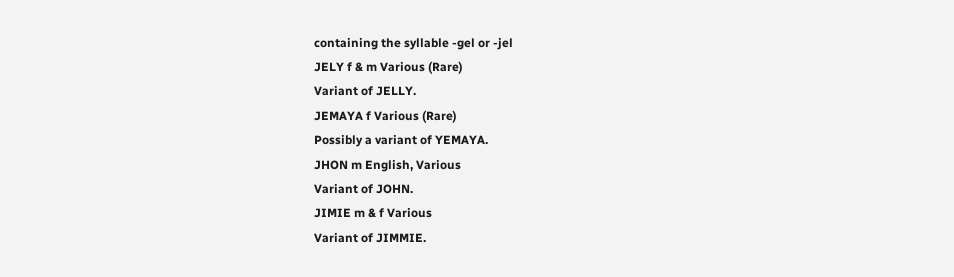containing the syllable -gel or -jel
JELY f & m Various (Rare)
Variant of JELLY.
JEMAYA f Various (Rare)
Possibly a variant of YEMAYA.
JHON m English, Various
Variant of JOHN.
JIMIE m & f Various
Variant of JIMMIE.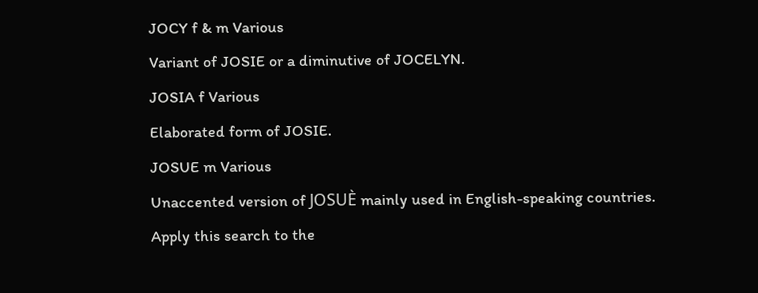JOCY f & m Various
Variant of JOSIE or a diminutive of JOCELYN.
JOSIA f Various
Elaborated form of JOSIE.
JOSUE m Various
Unaccented version of JOSUÈ mainly used in English-speaking countries.
Apply this search to the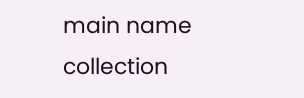main name collection